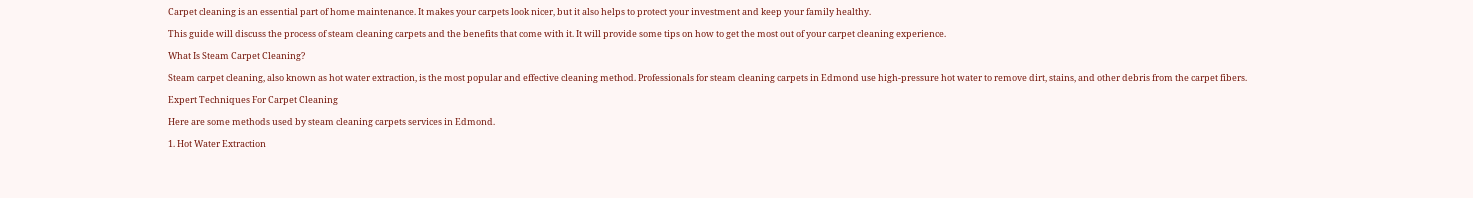Carpet cleaning is an essential part of home maintenance. It makes your carpets look nicer, but it also helps to protect your investment and keep your family healthy.

This guide will discuss the process of steam cleaning carpets and the benefits that come with it. It will provide some tips on how to get the most out of your carpet cleaning experience.

What Is Steam Carpet Cleaning?

Steam carpet cleaning, also known as hot water extraction, is the most popular and effective cleaning method. Professionals for steam cleaning carpets in Edmond use high-pressure hot water to remove dirt, stains, and other debris from the carpet fibers.

Expert Techniques For Carpet Cleaning

Here are some methods used by steam cleaning carpets services in Edmond.

1. Hot Water Extraction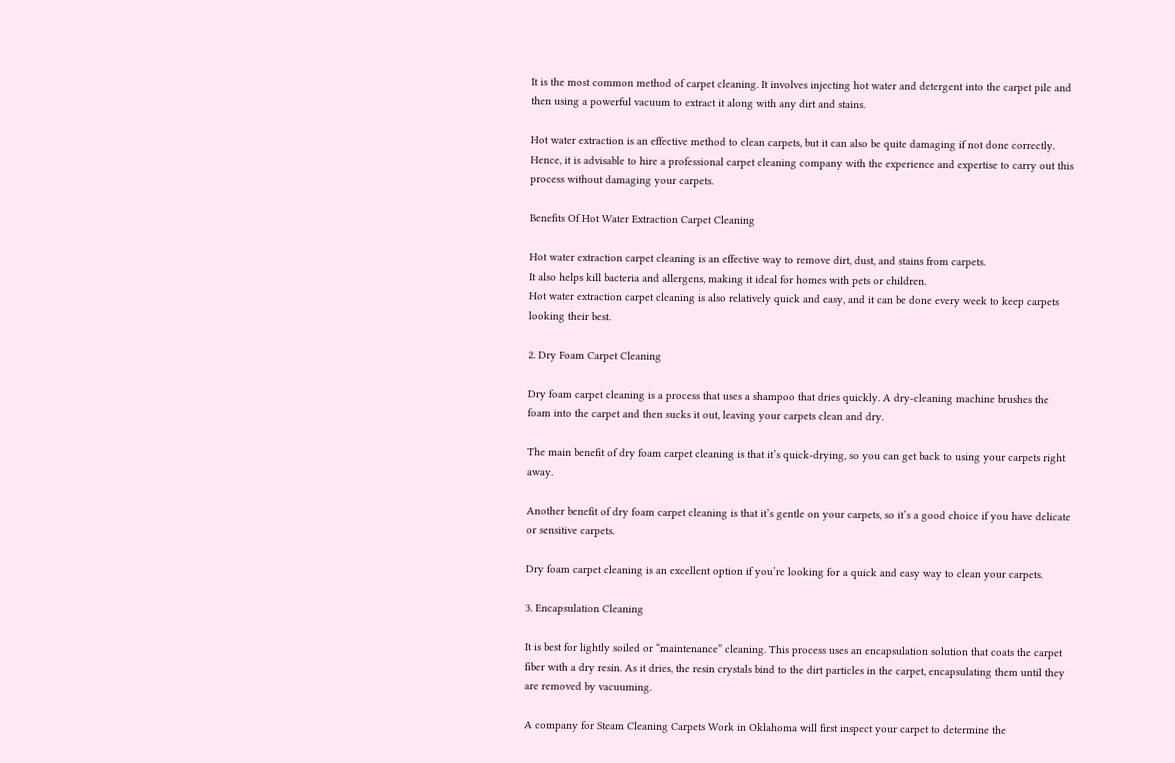It is the most common method of carpet cleaning. It involves injecting hot water and detergent into the carpet pile and then using a powerful vacuum to extract it along with any dirt and stains.

Hot water extraction is an effective method to clean carpets, but it can also be quite damaging if not done correctly. Hence, it is advisable to hire a professional carpet cleaning company with the experience and expertise to carry out this process without damaging your carpets.

Benefits Of Hot Water Extraction Carpet Cleaning

Hot water extraction carpet cleaning is an effective way to remove dirt, dust, and stains from carpets.
It also helps kill bacteria and allergens, making it ideal for homes with pets or children.
Hot water extraction carpet cleaning is also relatively quick and easy, and it can be done every week to keep carpets looking their best.

2. Dry Foam Carpet Cleaning

Dry foam carpet cleaning is a process that uses a shampoo that dries quickly. A dry-cleaning machine brushes the foam into the carpet and then sucks it out, leaving your carpets clean and dry.

The main benefit of dry foam carpet cleaning is that it’s quick-drying, so you can get back to using your carpets right away.

Another benefit of dry foam carpet cleaning is that it’s gentle on your carpets, so it’s a good choice if you have delicate or sensitive carpets.

Dry foam carpet cleaning is an excellent option if you’re looking for a quick and easy way to clean your carpets.

3. Encapsulation Cleaning

It is best for lightly soiled or “maintenance” cleaning. This process uses an encapsulation solution that coats the carpet fiber with a dry resin. As it dries, the resin crystals bind to the dirt particles in the carpet, encapsulating them until they are removed by vacuuming.

A company for Steam Cleaning Carpets Work in Oklahoma will first inspect your carpet to determine the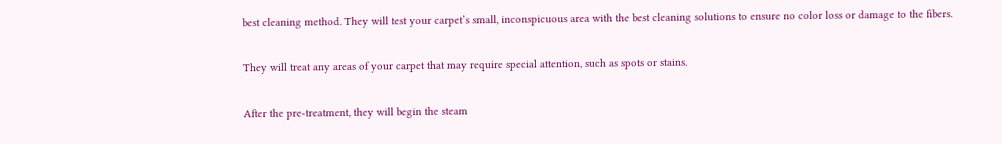best cleaning method. They will test your carpet’s small, inconspicuous area with the best cleaning solutions to ensure no color loss or damage to the fibers.

They will treat any areas of your carpet that may require special attention, such as spots or stains.

After the pre-treatment, they will begin the steam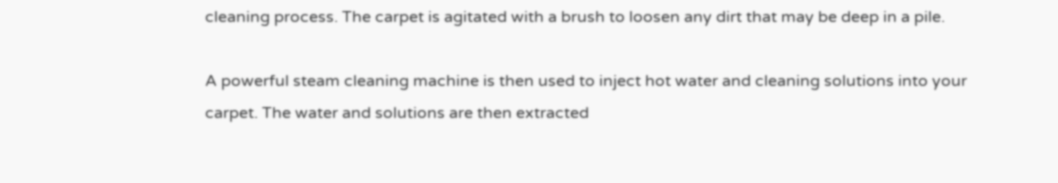cleaning process. The carpet is agitated with a brush to loosen any dirt that may be deep in a pile.

A powerful steam cleaning machine is then used to inject hot water and cleaning solutions into your carpet. The water and solutions are then extracted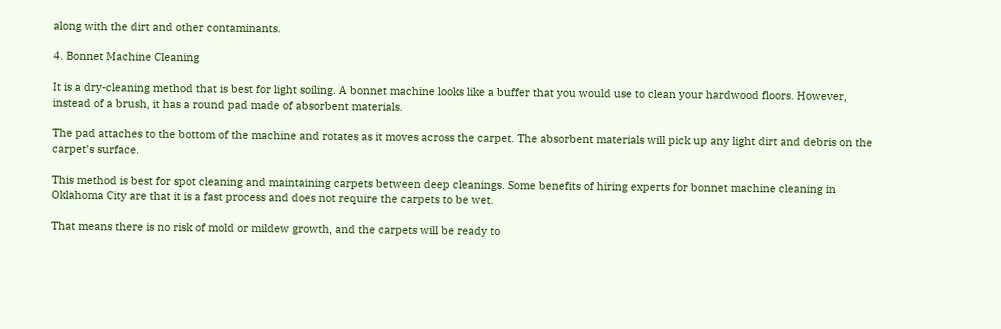along with the dirt and other contaminants.

4. Bonnet Machine Cleaning

It is a dry-cleaning method that is best for light soiling. A bonnet machine looks like a buffer that you would use to clean your hardwood floors. However, instead of a brush, it has a round pad made of absorbent materials.

The pad attaches to the bottom of the machine and rotates as it moves across the carpet. The absorbent materials will pick up any light dirt and debris on the carpet’s surface.

This method is best for spot cleaning and maintaining carpets between deep cleanings. Some benefits of hiring experts for bonnet machine cleaning in Oklahoma City are that it is a fast process and does not require the carpets to be wet.

That means there is no risk of mold or mildew growth, and the carpets will be ready to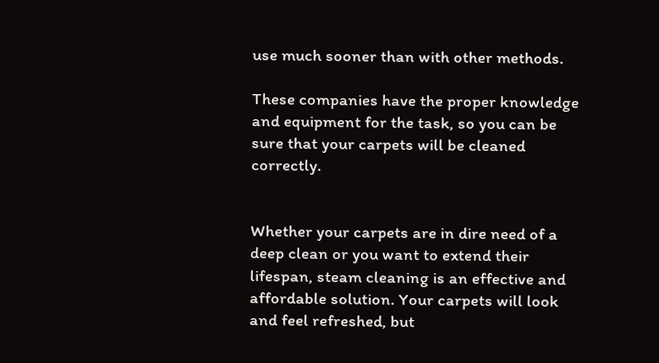use much sooner than with other methods.

These companies have the proper knowledge and equipment for the task, so you can be sure that your carpets will be cleaned correctly.


Whether your carpets are in dire need of a deep clean or you want to extend their lifespan, steam cleaning is an effective and affordable solution. Your carpets will look and feel refreshed, but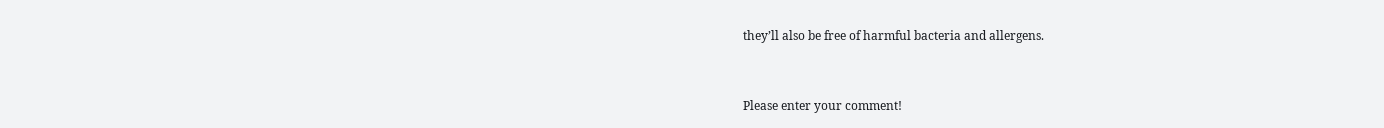they’ll also be free of harmful bacteria and allergens.


Please enter your comment!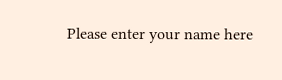Please enter your name here